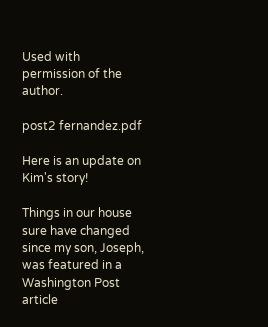Used with permission of the author.

post2 fernandez.pdf

Here is an update on Kim's story!

Things in our house sure have changed since my son, Joseph, was featured in a Washington Post article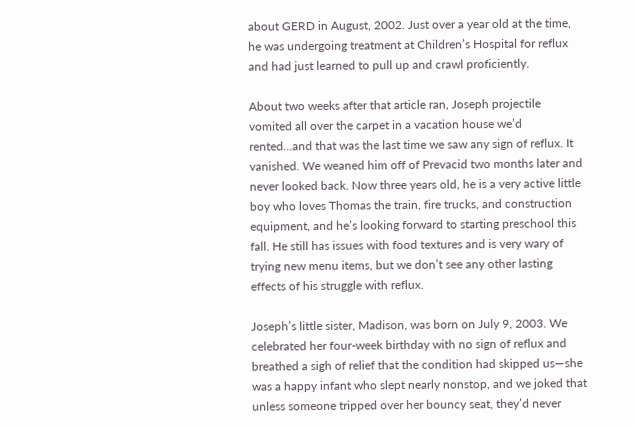about GERD in August, 2002. Just over a year old at the time, he was undergoing treatment at Children’s Hospital for reflux and had just learned to pull up and crawl proficiently.

About two weeks after that article ran, Joseph projectile vomited all over the carpet in a vacation house we’d rented…and that was the last time we saw any sign of reflux. It vanished. We weaned him off of Prevacid two months later and never looked back. Now three years old, he is a very active little boy who loves Thomas the train, fire trucks, and construction equipment, and he’s looking forward to starting preschool this fall. He still has issues with food textures and is very wary of trying new menu items, but we don’t see any other lasting effects of his struggle with reflux.

Joseph’s little sister, Madison, was born on July 9, 2003. We celebrated her four-week birthday with no sign of reflux and breathed a sigh of relief that the condition had skipped us—she was a happy infant who slept nearly nonstop, and we joked that unless someone tripped over her bouncy seat, they’d never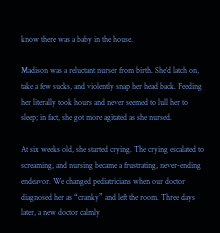know there was a baby in the house.

Madison was a reluctant nurser from birth. She’d latch on, take a few sucks, and violently snap her head back. Feeding her literally took hours and never seemed to lull her to sleep; in fact, she got more agitated as she nursed.

At six weeks old, she started crying. The crying escalated to screaming, and nursing became a frustrating, never-ending endeavor. We changed pediatricians when our doctor diagnosed her as “cranky” and left the room. Three days later, a new doctor calmly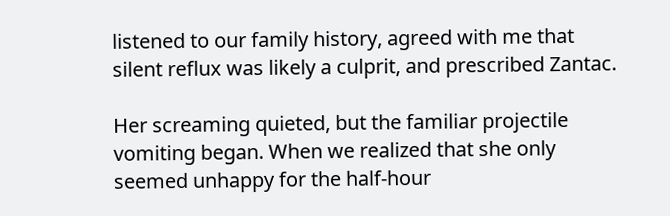listened to our family history, agreed with me that silent reflux was likely a culprit, and prescribed Zantac.

Her screaming quieted, but the familiar projectile vomiting began. When we realized that she only seemed unhappy for the half-hour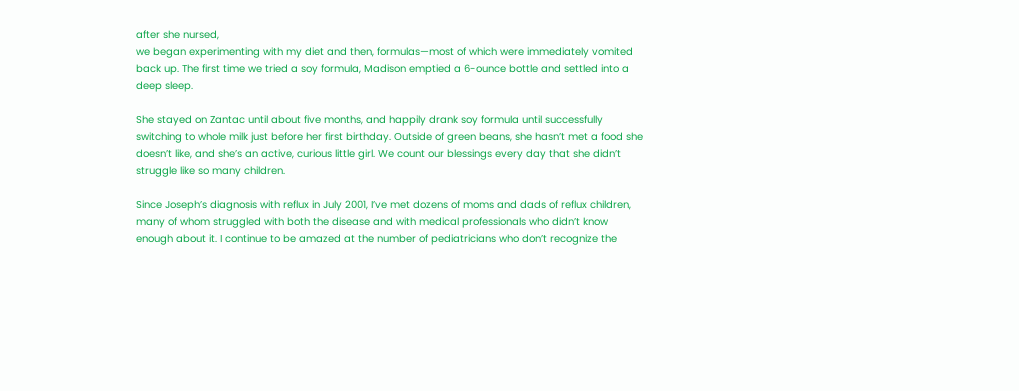after she nursed,
we began experimenting with my diet and then, formulas—most of which were immediately vomited back up. The first time we tried a soy formula, Madison emptied a 6-ounce bottle and settled into a deep sleep.

She stayed on Zantac until about five months, and happily drank soy formula until successfully switching to whole milk just before her first birthday. Outside of green beans, she hasn’t met a food she doesn’t like, and she’s an active, curious little girl. We count our blessings every day that she didn’t struggle like so many children.

Since Joseph’s diagnosis with reflux in July 2001, I’ve met dozens of moms and dads of reflux children, many of whom struggled with both the disease and with medical professionals who didn’t know enough about it. I continue to be amazed at the number of pediatricians who don’t recognize the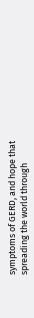symptoms of GERD, and hope that spreading the world through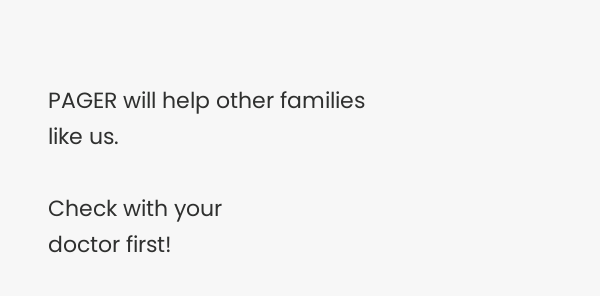PAGER will help other families like us.

Check with your
doctor first!